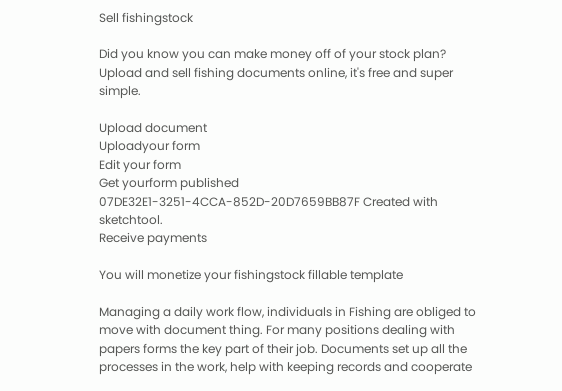Sell fishingstock

Did you know you can make money off of your stock plan? Upload and sell fishing documents online, it's free and super simple.

Upload document
Uploadyour form
Edit your form
Get yourform published
07DE32E1-3251-4CCA-852D-20D7659BB87F Created with sketchtool.
Receive payments

You will monetize your fishingstock fillable template

Managing a daily work flow, individuals in Fishing are obliged to move with document thing. For many positions dealing with papers forms the key part of their job. Documents set up all the processes in the work, help with keeping records and cooperate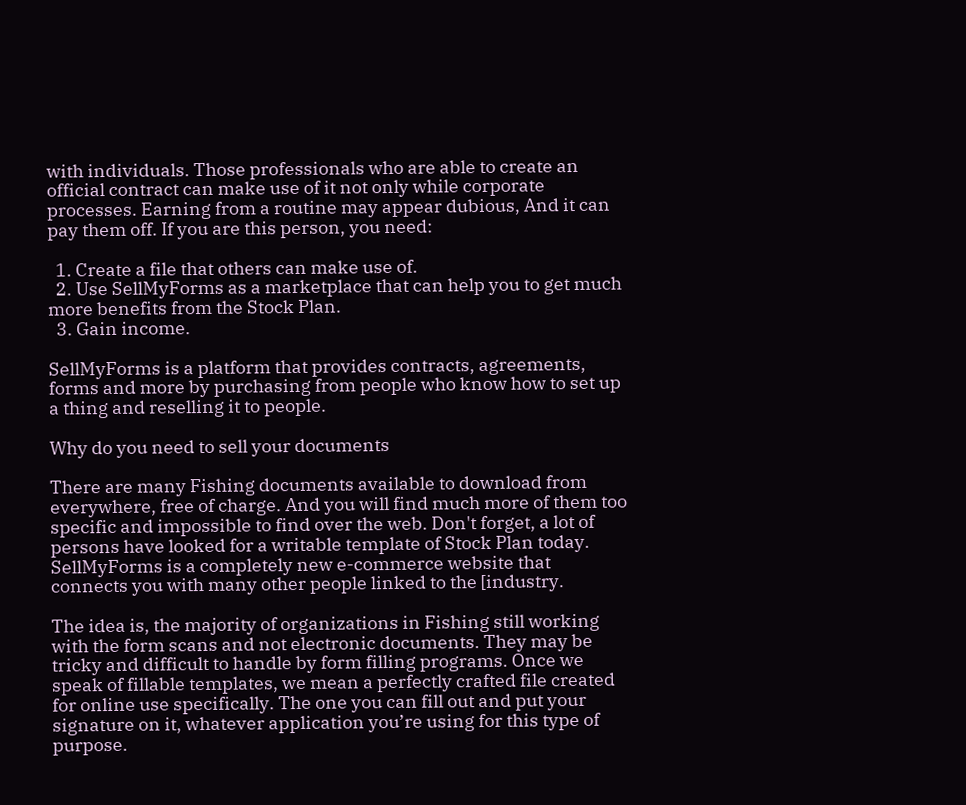with individuals. Those professionals who are able to create an official contract can make use of it not only while corporate processes. Earning from a routine may appear dubious, And it can pay them off. If you are this person, you need:

  1. Create a file that others can make use of.
  2. Use SellMyForms as a marketplace that can help you to get much more benefits from the Stock Plan.
  3. Gain income.

SellMyForms is a platform that provides contracts, agreements, forms and more by purchasing from people who know how to set up a thing and reselling it to people.

Why do you need to sell your documents

There are many Fishing documents available to download from everywhere, free of charge. And you will find much more of them too specific and impossible to find over the web. Don't forget, a lot of persons have looked for a writable template of Stock Plan today. SellMyForms is a completely new e-commerce website that connects you with many other people linked to the [industry.

The idea is, the majority of organizations in Fishing still working with the form scans and not electronic documents. They may be tricky and difficult to handle by form filling programs. Once we speak of fillable templates, we mean a perfectly crafted file created for online use specifically. The one you can fill out and put your signature on it, whatever application you’re using for this type of purpose.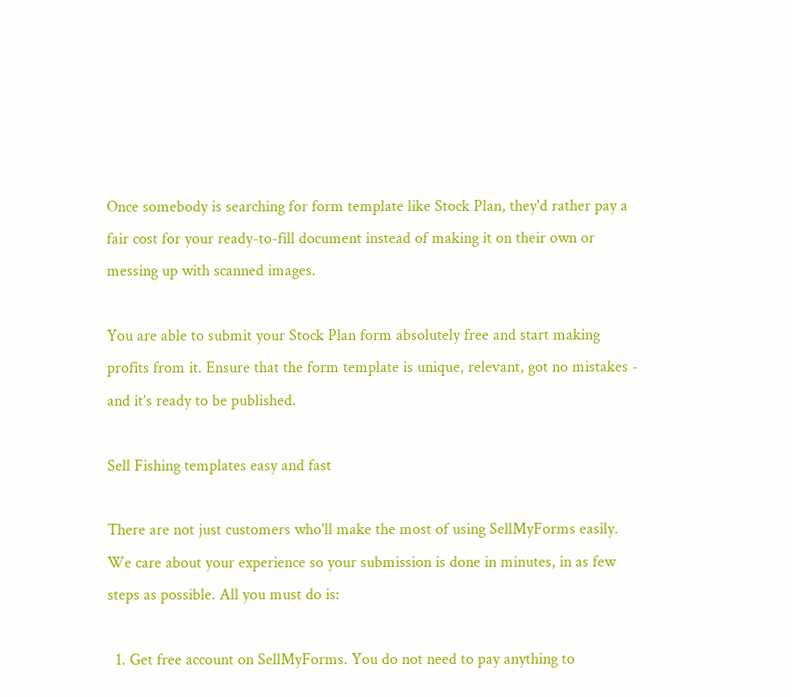Once somebody is searching for form template like Stock Plan, they'd rather pay a fair cost for your ready-to-fill document instead of making it on their own or messing up with scanned images.

You are able to submit your Stock Plan form absolutely free and start making profits from it. Ensure that the form template is unique, relevant, got no mistakes - and it’s ready to be published.

Sell Fishing templates easy and fast

There are not just customers who'll make the most of using SellMyForms easily. We care about your experience so your submission is done in minutes, in as few steps as possible. All you must do is:

  1. Get free account on SellMyForms. You do not need to pay anything to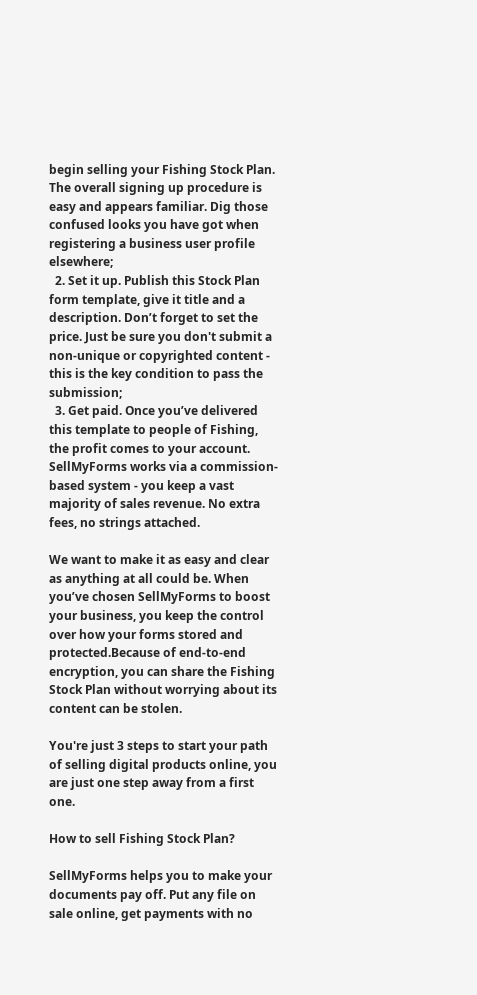begin selling your Fishing Stock Plan. The overall signing up procedure is easy and appears familiar. Dig those confused looks you have got when registering a business user profile elsewhere;
  2. Set it up. Publish this Stock Plan form template, give it title and a description. Don’t forget to set the price. Just be sure you don't submit a non-unique or copyrighted content - this is the key condition to pass the submission;
  3. Get paid. Once you’ve delivered this template to people of Fishing, the profit comes to your account. SellMyForms works via a commission-based system - you keep a vast majority of sales revenue. No extra fees, no strings attached.

We want to make it as easy and clear as anything at all could be. When you’ve chosen SellMyForms to boost your business, you keep the control over how your forms stored and protected.Because of end-to-end encryption, you can share the Fishing Stock Plan without worrying about its content can be stolen.

You're just 3 steps to start your path of selling digital products online, you are just one step away from a first one.

How to sell Fishing Stock Plan?

SellMyForms helps you to make your documents pay off. Put any file on sale online, get payments with no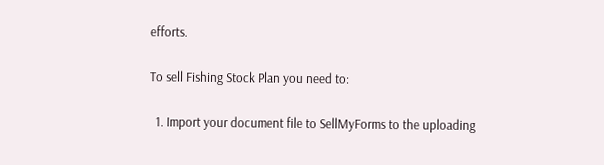efforts.

To sell Fishing Stock Plan you need to:

  1. Import your document file to SellMyForms to the uploading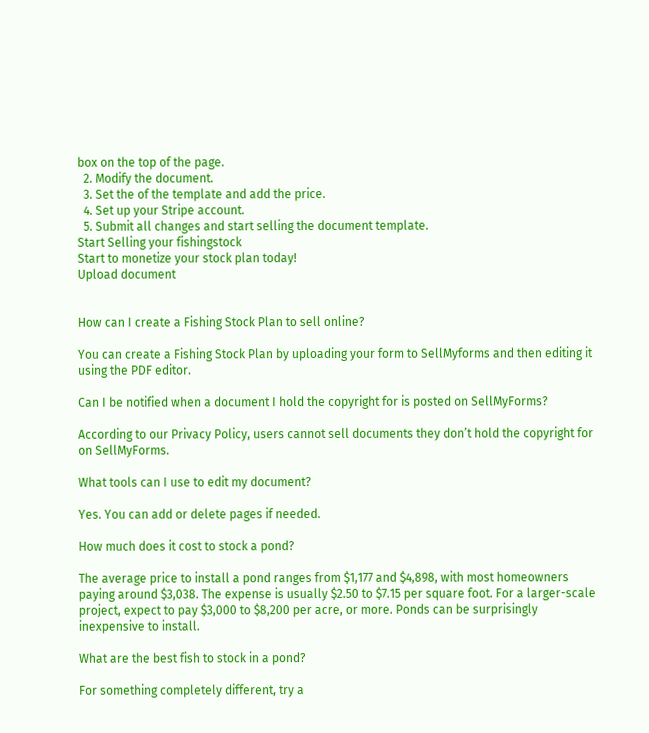box on the top of the page.
  2. Modify the document.
  3. Set the of the template and add the price.
  4. Set up your Stripe account.
  5. Submit all changes and start selling the document template.
Start Selling your fishingstock
Start to monetize your stock plan today!
Upload document


How can I create a Fishing Stock Plan to sell online?

You can create a Fishing Stock Plan by uploading your form to SellMyforms and then editing it using the PDF editor.

Can I be notified when a document I hold the copyright for is posted on SellMyForms?

According to our Privacy Policy, users cannot sell documents they don’t hold the copyright for on SellMyForms.

What tools can I use to edit my document?

Yes. You can add or delete pages if needed.

How much does it cost to stock a pond?

The average price to install a pond ranges from $1,177 and $4,898, with most homeowners paying around $3,038. The expense is usually $2.50 to $7.15 per square foot. For a larger-scale project, expect to pay $3,000 to $8,200 per acre, or more. Ponds can be surprisingly inexpensive to install.

What are the best fish to stock in a pond?

For something completely different, try a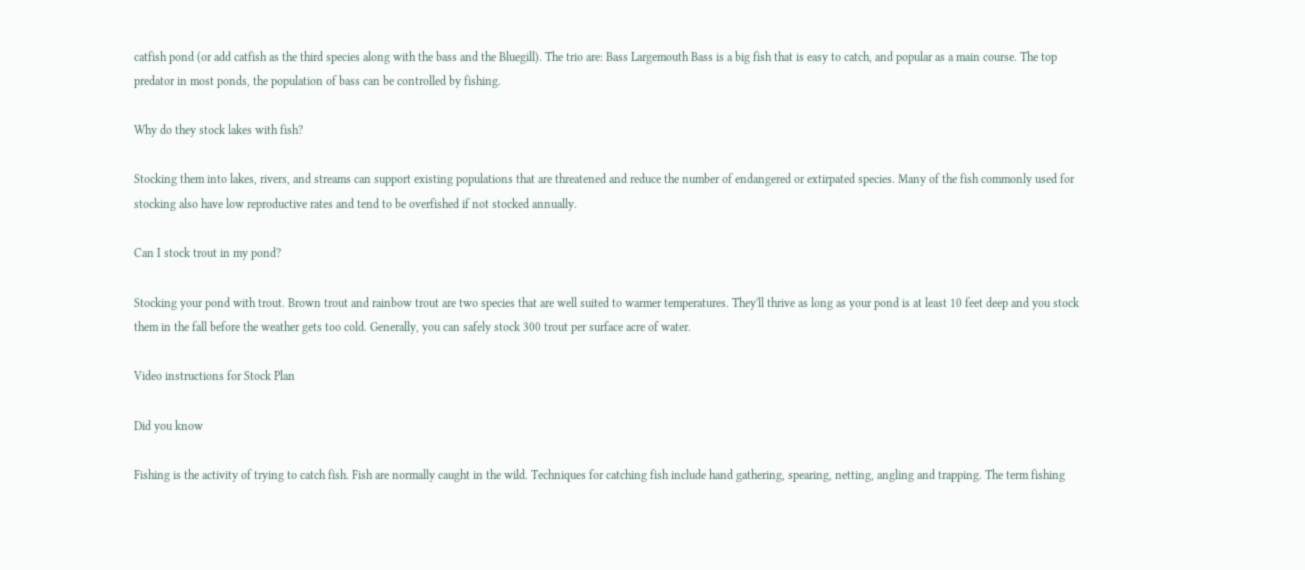catfish pond (or add catfish as the third species along with the bass and the Bluegill). The trio are: Bass Largemouth Bass is a big fish that is easy to catch, and popular as a main course. The top predator in most ponds, the population of bass can be controlled by fishing.

Why do they stock lakes with fish?

Stocking them into lakes, rivers, and streams can support existing populations that are threatened and reduce the number of endangered or extirpated species. Many of the fish commonly used for stocking also have low reproductive rates and tend to be overfished if not stocked annually.

Can I stock trout in my pond?

Stocking your pond with trout. Brown trout and rainbow trout are two species that are well suited to warmer temperatures. They'll thrive as long as your pond is at least 10 feet deep and you stock them in the fall before the weather gets too cold. Generally, you can safely stock 300 trout per surface acre of water.

Video instructions for Stock Plan

Did you know

Fishing is the activity of trying to catch fish. Fish are normally caught in the wild. Techniques for catching fish include hand gathering, spearing, netting, angling and trapping. The term fishing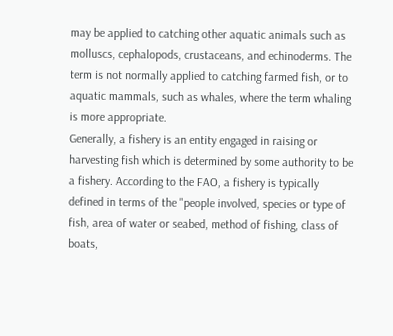may be applied to catching other aquatic animals such as molluscs, cephalopods, crustaceans, and echinoderms. The term is not normally applied to catching farmed fish, or to aquatic mammals, such as whales, where the term whaling is more appropriate.
Generally, a fishery is an entity engaged in raising or harvesting fish which is determined by some authority to be a fishery. According to the FAO, a fishery is typically defined in terms of the "people involved, species or type of fish, area of water or seabed, method of fishing, class of boats,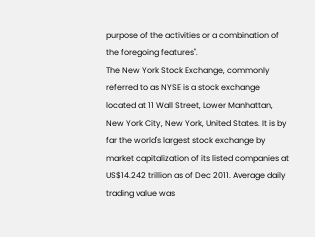purpose of the activities or a combination of the foregoing features".
The New York Stock Exchange, commonly referred to as NYSE is a stock exchange located at 11 Wall Street, Lower Manhattan, New York City, New York, United States. It is by far the world's largest stock exchange by market capitalization of its listed companies at US$14.242 trillion as of Dec 2011. Average daily trading value was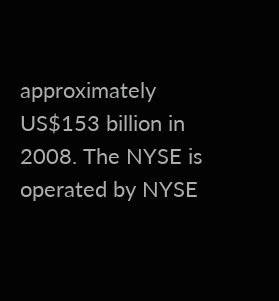approximately US$153 billion in 2008. The NYSE is operated by NYSE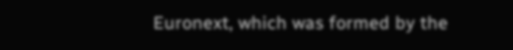Euronext, which was formed by the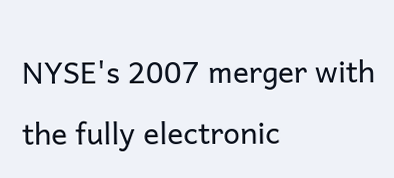NYSE's 2007 merger with the fully electronic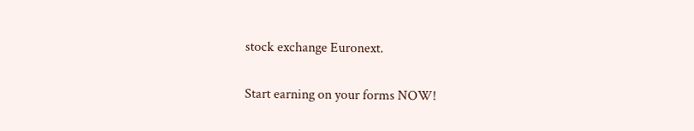stock exchange Euronext.

Start earning on your forms NOW!